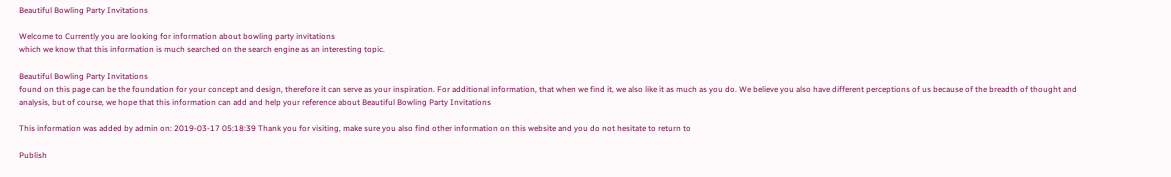Beautiful Bowling Party Invitations

Welcome to Currently you are looking for information about bowling party invitations
which we know that this information is much searched on the search engine as an interesting topic.

Beautiful Bowling Party Invitations
found on this page can be the foundation for your concept and design, therefore it can serve as your inspiration. For additional information, that when we find it, we also like it as much as you do. We believe you also have different perceptions of us because of the breadth of thought and analysis, but of course, we hope that this information can add and help your reference about Beautiful Bowling Party Invitations

This information was added by admin on: 2019-03-17 05:18:39 Thank you for visiting, make sure you also find other information on this website and you do not hesitate to return to

Publish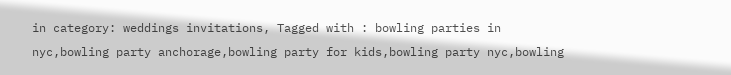in category: weddings invitations, Tagged with : bowling parties in nyc,bowling party anchorage,bowling party for kids,bowling party nyc,bowling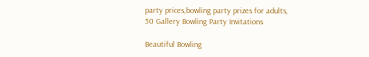party prices,bowling party prizes for adults,
50 Gallery Bowling Party Invitations

Beautiful Bowling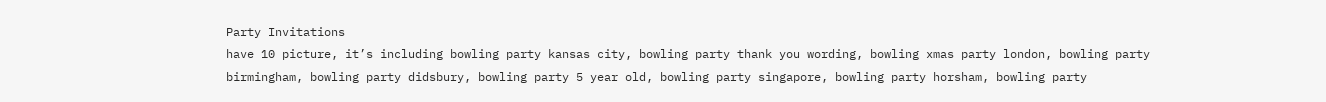Party Invitations
have 10 picture, it’s including bowling party kansas city, bowling party thank you wording, bowling xmas party london, bowling party birmingham, bowling party didsbury, bowling party 5 year old, bowling party singapore, bowling party horsham, bowling party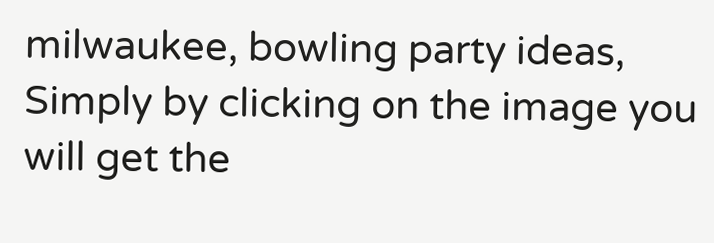milwaukee, bowling party ideas,
Simply by clicking on the image you will get the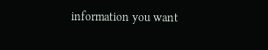information you want